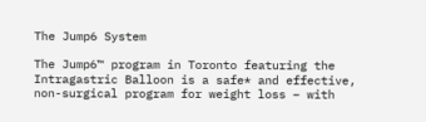The Jump6 System

The Jump6™ program in Toronto featuring the Intragastric Balloon is a safe* and effective, non-surgical program for weight loss – with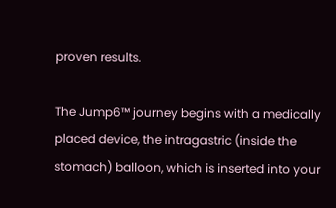proven results.

The Jump6™ journey begins with a medically placed device, the intragastric (inside the stomach) balloon, which is inserted into your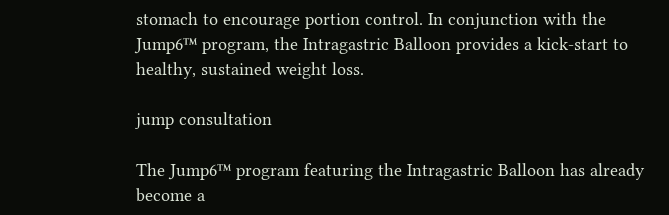stomach to encourage portion control. In conjunction with the Jump6™ program, the Intragastric Balloon provides a kick-start to healthy, sustained weight loss.

jump consultation

The Jump6™ program featuring the Intragastric Balloon has already become a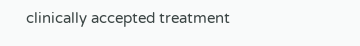clinically accepted treatment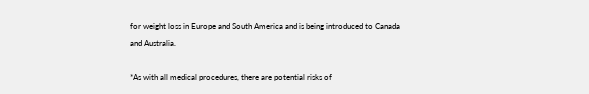for weight loss in Europe and South America and is being introduced to Canada and Australia.

*As with all medical procedures, there are potential risks of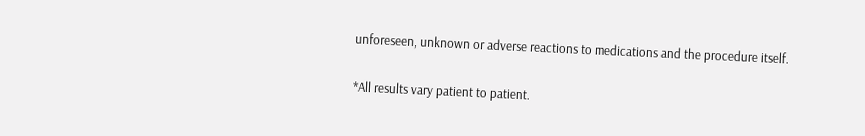unforeseen, unknown or adverse reactions to medications and the procedure itself.


*All results vary patient to patient.